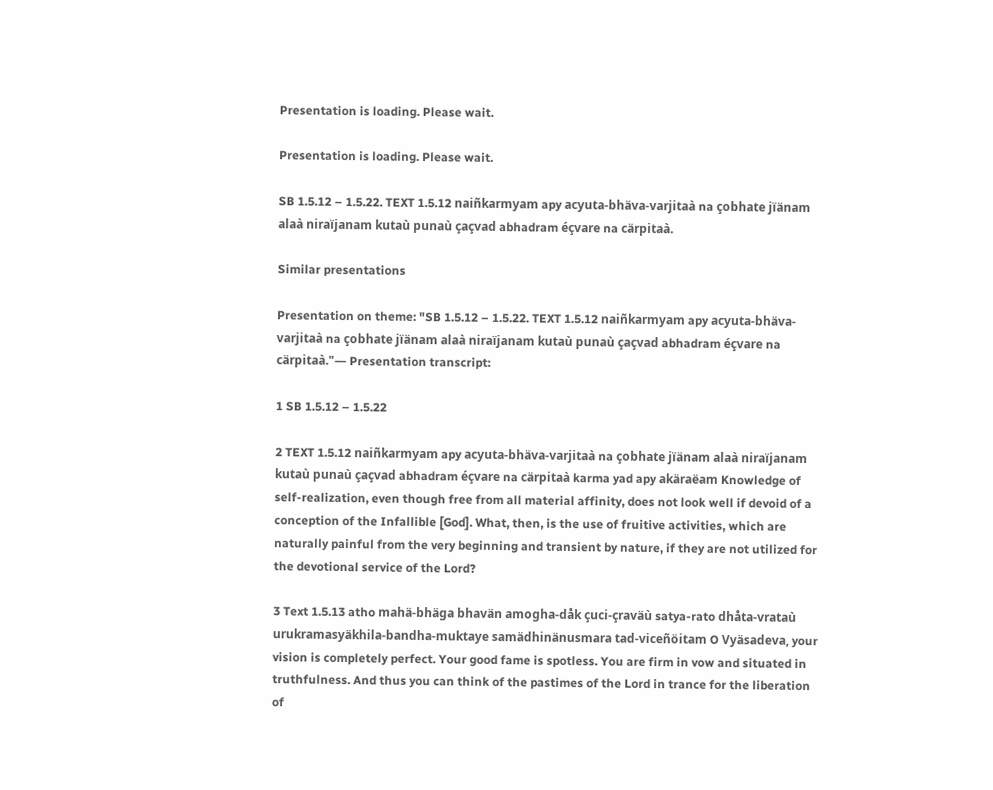Presentation is loading. Please wait.

Presentation is loading. Please wait.

SB 1.5.12 – 1.5.22. TEXT 1.5.12 naiñkarmyam apy acyuta-bhäva-varjitaà na çobhate jïänam alaà niraïjanam kutaù punaù çaçvad abhadram éçvare na cärpitaà.

Similar presentations

Presentation on theme: "SB 1.5.12 – 1.5.22. TEXT 1.5.12 naiñkarmyam apy acyuta-bhäva-varjitaà na çobhate jïänam alaà niraïjanam kutaù punaù çaçvad abhadram éçvare na cärpitaà."— Presentation transcript:

1 SB 1.5.12 – 1.5.22

2 TEXT 1.5.12 naiñkarmyam apy acyuta-bhäva-varjitaà na çobhate jïänam alaà niraïjanam kutaù punaù çaçvad abhadram éçvare na cärpitaà karma yad apy akäraëam Knowledge of self-realization, even though free from all material affinity, does not look well if devoid of a conception of the Infallible [God]. What, then, is the use of fruitive activities, which are naturally painful from the very beginning and transient by nature, if they are not utilized for the devotional service of the Lord?

3 Text 1.5.13 atho mahä-bhäga bhavän amogha-dåk çuci-çraväù satya-rato dhåta-vrataù urukramasyäkhila-bandha-muktaye samädhinänusmara tad-viceñöitam O Vyäsadeva, your vision is completely perfect. Your good fame is spotless. You are firm in vow and situated in truthfulness. And thus you can think of the pastimes of the Lord in trance for the liberation of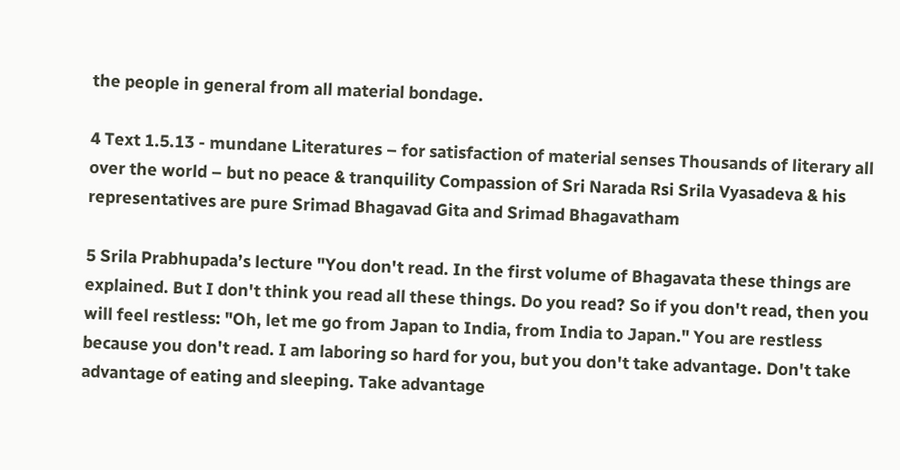the people in general from all material bondage.

4 Text 1.5.13 - mundane Literatures – for satisfaction of material senses Thousands of literary all over the world – but no peace & tranquility Compassion of Sri Narada Rsi Srila Vyasadeva & his representatives are pure Srimad Bhagavad Gita and Srimad Bhagavatham

5 Srila Prabhupada’s lecture "You don't read. In the first volume of Bhagavata these things are explained. But I don't think you read all these things. Do you read? So if you don't read, then you will feel restless: "Oh, let me go from Japan to India, from India to Japan." You are restless because you don't read. I am laboring so hard for you, but you don't take advantage. Don't take advantage of eating and sleeping. Take advantage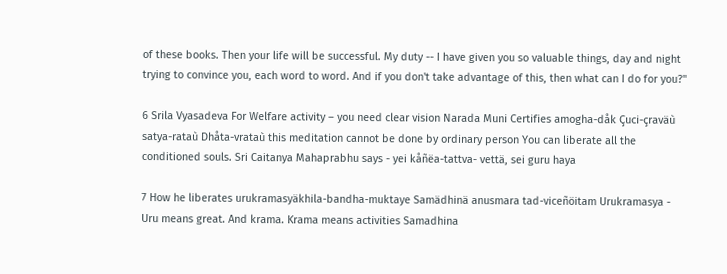of these books. Then your life will be successful. My duty -- I have given you so valuable things, day and night trying to convince you, each word to word. And if you don't take advantage of this, then what can I do for you?"

6 Srila Vyasadeva For Welfare activity – you need clear vision Narada Muni Certifies amogha-dåk Çuci-çraväù satya-rataù Dhåta-vrataù this meditation cannot be done by ordinary person You can liberate all the conditioned souls. Sri Caitanya Mahaprabhu says - yei kåñëa-tattva- vettä, sei guru haya

7 How he liberates urukramasyäkhila-bandha-muktaye Samädhinä anusmara tad-viceñöitam Urukramasya - Uru means great. And krama. Krama means activities Samadhina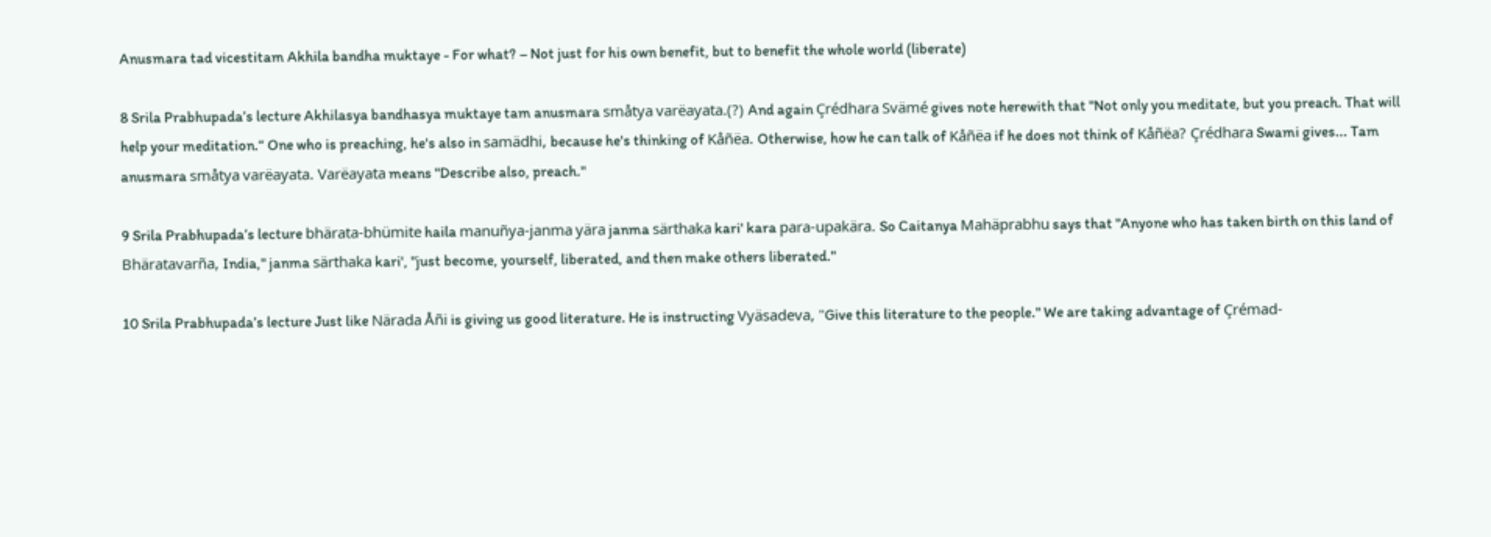Anusmara tad vicestitam Akhila bandha muktaye - For what? – Not just for his own benefit, but to benefit the whole world (liberate)

8 Srila Prabhupada’s lecture Akhilasya bandhasya muktaye tam anusmara småtya varëayata.(?) And again Çrédhara Svämé gives note herewith that "Not only you meditate, but you preach. That will help your meditation.“ One who is preaching, he's also in samädhi, because he's thinking of Kåñëa. Otherwise, how he can talk of Kåñëa if he does not think of Kåñëa? Çrédhara Swami gives... Tam anusmara småtya varëayata. Varëayata means "Describe also, preach."

9 Srila Prabhupada’s lecture bhärata-bhümite haila manuñya-janma yära janma särthaka kari' kara para-upakära. So Caitanya Mahäprabhu says that "Anyone who has taken birth on this land of Bhäratavarña, India," janma särthaka kari', "just become, yourself, liberated, and then make others liberated."

10 Srila Prabhupada’s lecture Just like Närada Åñi is giving us good literature. He is instructing Vyäsadeva, "Give this literature to the people." We are taking advantage of Çrémad-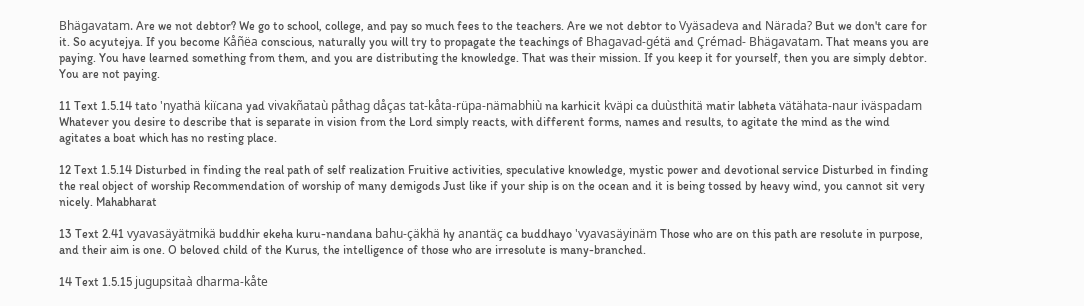Bhägavatam. Are we not debtor? We go to school, college, and pay so much fees to the teachers. Are we not debtor to Vyäsadeva and Närada? But we don't care for it. So acyutejya. If you become Kåñëa conscious, naturally you will try to propagate the teachings of Bhagavad-gétä and Çrémad- Bhägavatam. That means you are paying. You have learned something from them, and you are distributing the knowledge. That was their mission. If you keep it for yourself, then you are simply debtor. You are not paying.

11 Text 1.5.14 tato 'nyathä kiïcana yad vivakñataù påthag dåças tat-kåta-rüpa-nämabhiù na karhicit kväpi ca duùsthitä matir labheta vätähata-naur iväspadam Whatever you desire to describe that is separate in vision from the Lord simply reacts, with different forms, names and results, to agitate the mind as the wind agitates a boat which has no resting place.

12 Text 1.5.14 Disturbed in finding the real path of self realization Fruitive activities, speculative knowledge, mystic power and devotional service Disturbed in finding the real object of worship Recommendation of worship of many demigods Just like if your ship is on the ocean and it is being tossed by heavy wind, you cannot sit very nicely. Mahabharat

13 Text 2.41 vyavasäyätmikä buddhir ekeha kuru-nandana bahu-çäkhä hy anantäç ca buddhayo 'vyavasäyinäm Those who are on this path are resolute in purpose, and their aim is one. O beloved child of the Kurus, the intelligence of those who are irresolute is many-branched.

14 Text 1.5.15 jugupsitaà dharma-kåte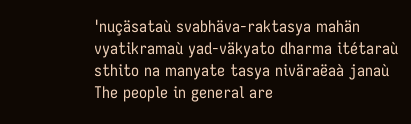'nuçäsataù svabhäva-raktasya mahän vyatikramaù yad-väkyato dharma itétaraù sthito na manyate tasya niväraëaà janaù The people in general are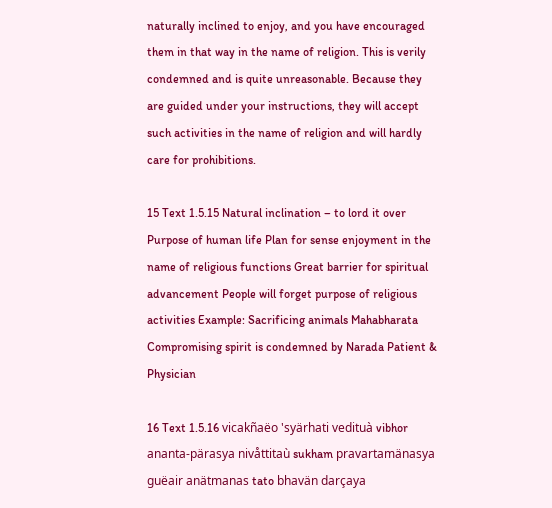naturally inclined to enjoy, and you have encouraged them in that way in the name of religion. This is verily condemned and is quite unreasonable. Because they are guided under your instructions, they will accept such activities in the name of religion and will hardly care for prohibitions.

15 Text 1.5.15 Natural inclination – to lord it over Purpose of human life Plan for sense enjoyment in the name of religious functions Great barrier for spiritual advancement People will forget purpose of religious activities Example: Sacrificing animals Mahabharata Compromising spirit is condemned by Narada Patient & Physician

16 Text 1.5.16 vicakñaëo 'syärhati vedituà vibhor ananta-pärasya nivåttitaù sukham pravartamänasya guëair anätmanas tato bhavän darçaya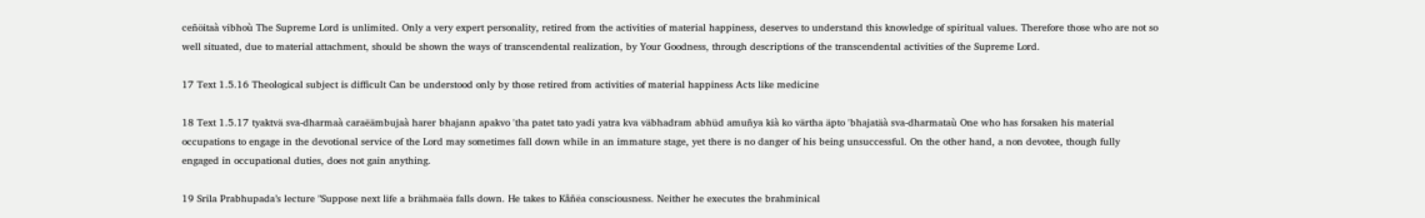ceñöitaà vibhoù The Supreme Lord is unlimited. Only a very expert personality, retired from the activities of material happiness, deserves to understand this knowledge of spiritual values. Therefore those who are not so well situated, due to material attachment, should be shown the ways of transcendental realization, by Your Goodness, through descriptions of the transcendental activities of the Supreme Lord.

17 Text 1.5.16 Theological subject is difficult Can be understood only by those retired from activities of material happiness Acts like medicine

18 Text 1.5.17 tyaktvä sva-dharmaà caraëämbujaà harer bhajann apakvo 'tha patet tato yadi yatra kva väbhadram abhüd amuñya kià ko värtha äpto 'bhajatäà sva-dharmataù One who has forsaken his material occupations to engage in the devotional service of the Lord may sometimes fall down while in an immature stage, yet there is no danger of his being unsuccessful. On the other hand, a non devotee, though fully engaged in occupational duties, does not gain anything.

19 Srila Prabhupada’s lecture "Suppose next life a brähmaëa falls down. He takes to Kåñëa consciousness. Neither he executes the brahminical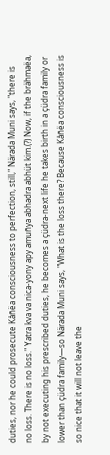duties, nor he could prosecute Kåñëa consciousness to perfection, still," Närada Muni says, "there is no loss. There is no loss." Yatra kva va nica-yony apy amuñya abhadra abhüt kim.(?) Now, if the brähmaëa, by not executing his prescribed duties, he becomes a çüdra-next life he takes birth in a çüdra family or lower than çüdra family—so Närada Muni says, "What is the loss there? Because Kåñëa consciousness is so nice that it will not leave the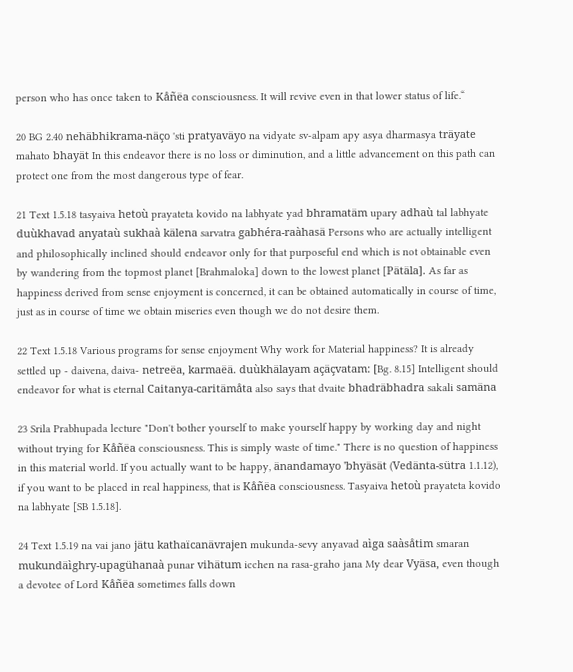person who has once taken to Kåñëa consciousness. It will revive even in that lower status of life.“

20 BG 2.40 nehäbhikrama-näço 'sti pratyaväyo na vidyate sv-alpam apy asya dharmasya träyate mahato bhayät In this endeavor there is no loss or diminution, and a little advancement on this path can protect one from the most dangerous type of fear.

21 Text 1.5.18 tasyaiva hetoù prayateta kovido na labhyate yad bhramatäm upary adhaù tal labhyate duùkhavad anyataù sukhaà kälena sarvatra gabhéra-raàhasä Persons who are actually intelligent and philosophically inclined should endeavor only for that purposeful end which is not obtainable even by wandering from the topmost planet [Brahmaloka] down to the lowest planet [Pätäla]. As far as happiness derived from sense enjoyment is concerned, it can be obtained automatically in course of time, just as in course of time we obtain miseries even though we do not desire them.

22 Text 1.5.18 Various programs for sense enjoyment Why work for Material happiness? It is already settled up - daivena, daiva- netreëa, karmaëä. duùkhälayam açäçvatam: [Bg. 8.15] Intelligent should endeavor for what is eternal Caitanya-caritämåta also says that dvaite bhadräbhadra sakali samäna

23 Srila Prabhupada lecture "Don't bother yourself to make yourself happy by working day and night without trying for Kåñëa consciousness. This is simply waste of time." There is no question of happiness in this material world. If you actually want to be happy, änandamayo 'bhyäsät (Vedänta-sütra 1.1.12), if you want to be placed in real happiness, that is Kåñëa consciousness. Tasyaiva hetoù prayateta kovido na labhyate [SB 1.5.18].

24 Text 1.5.19 na vai jano jätu kathaïcanävrajen mukunda-sevy anyavad aìga saàsåtim smaran mukundäìghry-upagühanaà punar vihätum icchen na rasa-graho jana My dear Vyäsa, even though a devotee of Lord Kåñëa sometimes falls down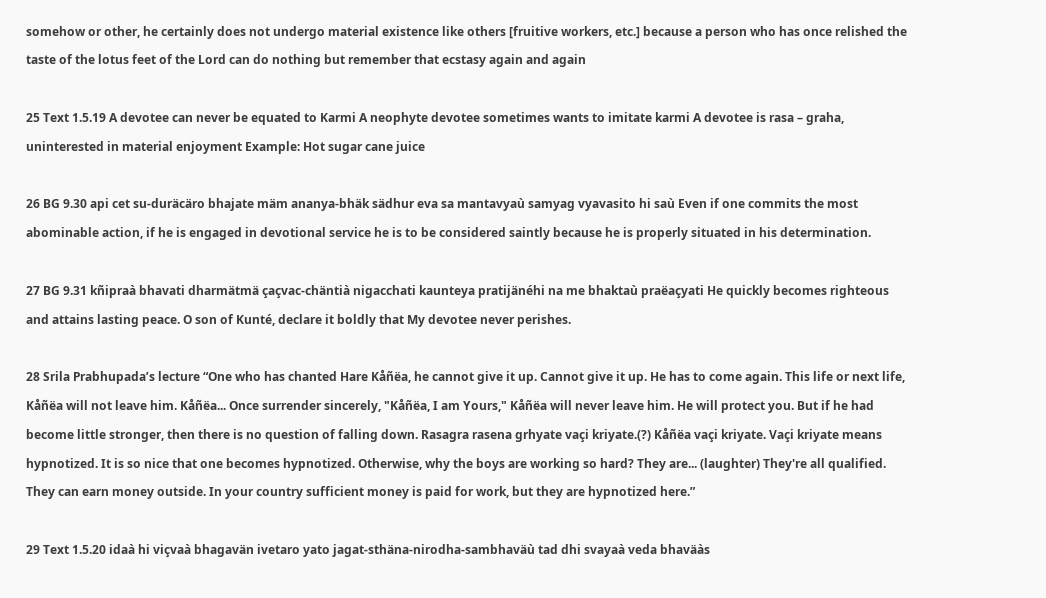somehow or other, he certainly does not undergo material existence like others [fruitive workers, etc.] because a person who has once relished the taste of the lotus feet of the Lord can do nothing but remember that ecstasy again and again

25 Text 1.5.19 A devotee can never be equated to Karmi A neophyte devotee sometimes wants to imitate karmi A devotee is rasa – graha, uninterested in material enjoyment Example: Hot sugar cane juice

26 BG 9.30 api cet su-duräcäro bhajate mäm ananya-bhäk sädhur eva sa mantavyaù samyag vyavasito hi saù Even if one commits the most abominable action, if he is engaged in devotional service he is to be considered saintly because he is properly situated in his determination.

27 BG 9.31 kñipraà bhavati dharmätmä çaçvac-chäntià nigacchati kaunteya pratijänéhi na me bhaktaù praëaçyati He quickly becomes righteous and attains lasting peace. O son of Kunté, declare it boldly that My devotee never perishes.

28 Srila Prabhupada’s lecture “One who has chanted Hare Kåñëa, he cannot give it up. Cannot give it up. He has to come again. This life or next life, Kåñëa will not leave him. Kåñëa... Once surrender sincerely, "Kåñëa, I am Yours," Kåñëa will never leave him. He will protect you. But if he had become little stronger, then there is no question of falling down. Rasagra rasena grhyate vaçi kriyate.(?) Kåñëa vaçi kriyate. Vaçi kriyate means hypnotized. It is so nice that one becomes hypnotized. Otherwise, why the boys are working so hard? They are... (laughter) They're all qualified. They can earn money outside. In your country sufficient money is paid for work, but they are hypnotized here.”

29 Text 1.5.20 idaà hi viçvaà bhagavän ivetaro yato jagat-sthäna-nirodha-sambhaväù tad dhi svayaà veda bhaväàs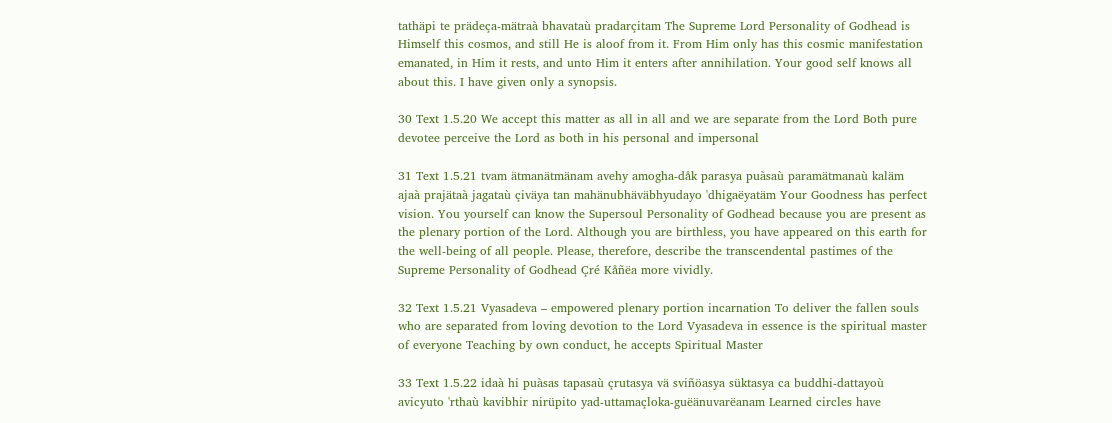tathäpi te prädeça-mätraà bhavataù pradarçitam The Supreme Lord Personality of Godhead is Himself this cosmos, and still He is aloof from it. From Him only has this cosmic manifestation emanated, in Him it rests, and unto Him it enters after annihilation. Your good self knows all about this. I have given only a synopsis.

30 Text 1.5.20 We accept this matter as all in all and we are separate from the Lord Both pure devotee perceive the Lord as both in his personal and impersonal

31 Text 1.5.21 tvam ätmanätmänam avehy amogha-dåk parasya puàsaù paramätmanaù kaläm ajaà prajätaà jagataù çiväya tan mahänubhäväbhyudayo 'dhigaëyatäm Your Goodness has perfect vision. You yourself can know the Supersoul Personality of Godhead because you are present as the plenary portion of the Lord. Although you are birthless, you have appeared on this earth for the well-being of all people. Please, therefore, describe the transcendental pastimes of the Supreme Personality of Godhead Çré Kåñëa more vividly.

32 Text 1.5.21 Vyasadeva – empowered plenary portion incarnation To deliver the fallen souls who are separated from loving devotion to the Lord Vyasadeva in essence is the spiritual master of everyone Teaching by own conduct, he accepts Spiritual Master

33 Text 1.5.22 idaà hi puàsas tapasaù çrutasya vä sviñöasya süktasya ca buddhi-dattayoù avicyuto 'rthaù kavibhir nirüpito yad-uttamaçloka-guëänuvarëanam Learned circles have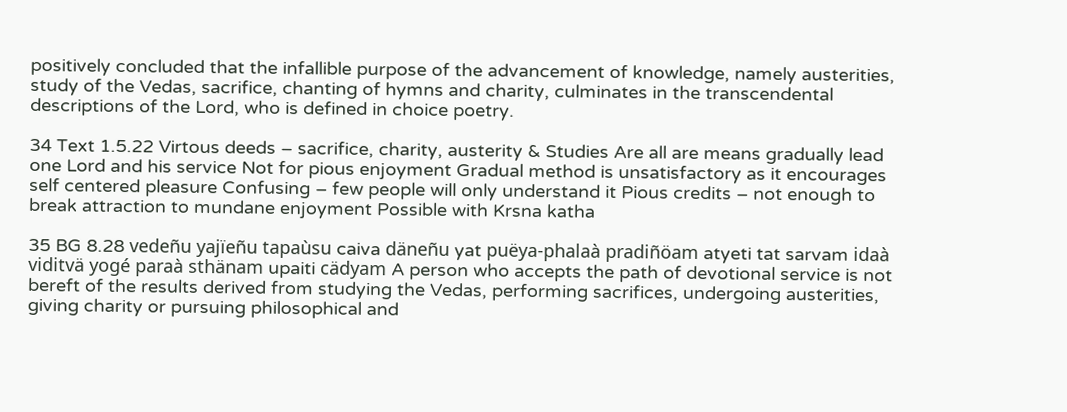positively concluded that the infallible purpose of the advancement of knowledge, namely austerities, study of the Vedas, sacrifice, chanting of hymns and charity, culminates in the transcendental descriptions of the Lord, who is defined in choice poetry.

34 Text 1.5.22 Virtous deeds – sacrifice, charity, austerity & Studies Are all are means gradually lead one Lord and his service Not for pious enjoyment Gradual method is unsatisfactory as it encourages self centered pleasure Confusing – few people will only understand it Pious credits – not enough to break attraction to mundane enjoyment Possible with Krsna katha

35 BG 8.28 vedeñu yajïeñu tapaùsu caiva däneñu yat puëya-phalaà pradiñöam atyeti tat sarvam idaà viditvä yogé paraà sthänam upaiti cädyam A person who accepts the path of devotional service is not bereft of the results derived from studying the Vedas, performing sacrifices, undergoing austerities, giving charity or pursuing philosophical and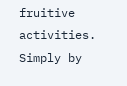fruitive activities. Simply by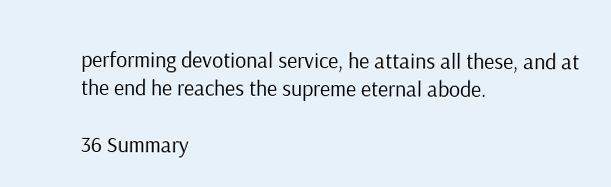performing devotional service, he attains all these, and at the end he reaches the supreme eternal abode.

36 Summary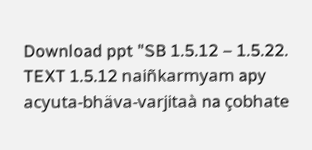Download ppt "SB 1.5.12 – 1.5.22. TEXT 1.5.12 naiñkarmyam apy acyuta-bhäva-varjitaà na çobhate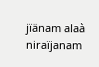jïänam alaà niraïjanam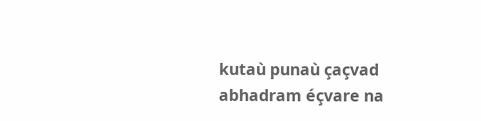kutaù punaù çaçvad abhadram éçvare na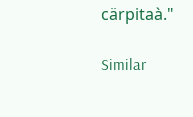cärpitaà."

Similar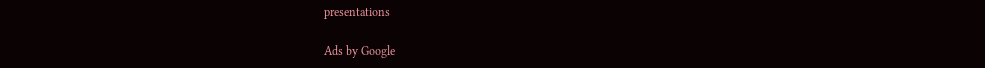presentations

Ads by Google